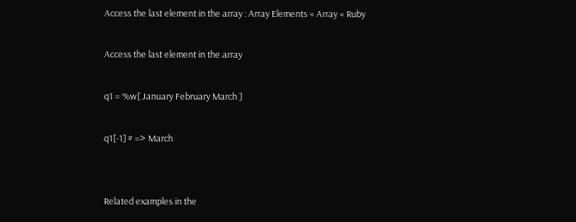Access the last element in the array : Array Elements « Array « Ruby

Access the last element in the array

q1 = %w[ January February March ]

q1[-1] # => March


Related examples in the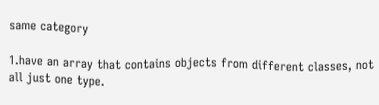same category

1.have an array that contains objects from different classes, not all just one type.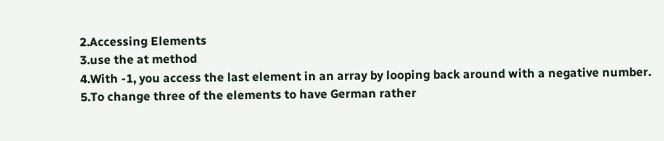2.Accessing Elements
3.use the at method
4.With -1, you access the last element in an array by looping back around with a negative number.
5.To change three of the elements to have German rather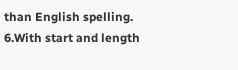than English spelling.
6.With start and length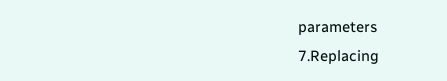parameters
7.Replacing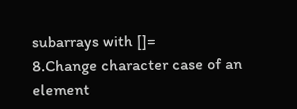subarrays with []=
8.Change character case of an element